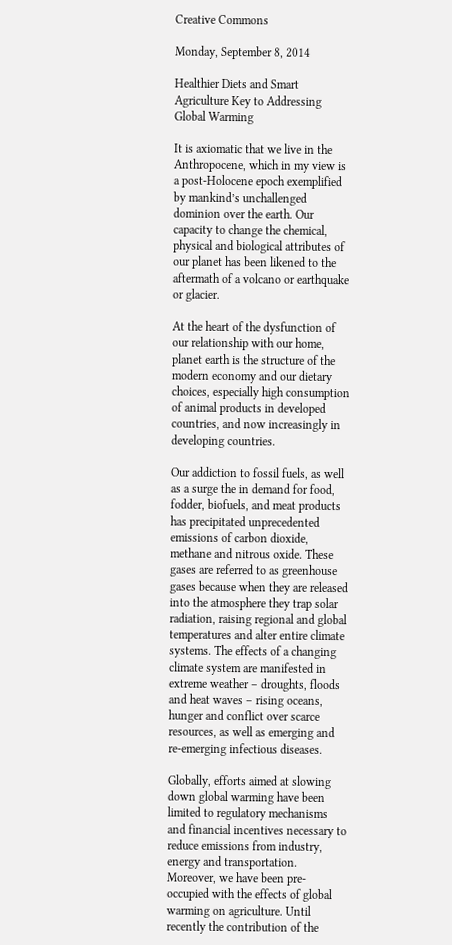Creative Commons

Monday, September 8, 2014

Healthier Diets and Smart Agriculture Key to Addressing Global Warming

It is axiomatic that we live in the Anthropocene, which in my view is a post-Holocene epoch exemplified by mankind’s unchallenged dominion over the earth. Our capacity to change the chemical, physical and biological attributes of our planet has been likened to the aftermath of a volcano or earthquake or glacier.

At the heart of the dysfunction of our relationship with our home, planet earth is the structure of the modern economy and our dietary choices, especially high consumption of animal products in developed countries, and now increasingly in developing countries.

Our addiction to fossil fuels, as well as a surge the in demand for food, fodder, biofuels, and meat products has precipitated unprecedented emissions of carbon dioxide, methane and nitrous oxide. These gases are referred to as greenhouse gases because when they are released into the atmosphere they trap solar radiation, raising regional and global temperatures and alter entire climate systems. The effects of a changing climate system are manifested in extreme weather – droughts, floods and heat waves – rising oceans, hunger and conflict over scarce resources, as well as emerging and re-emerging infectious diseases.

Globally, efforts aimed at slowing down global warming have been limited to regulatory mechanisms and financial incentives necessary to reduce emissions from industry, energy and transportation. Moreover, we have been pre-occupied with the effects of global warming on agriculture. Until recently the contribution of the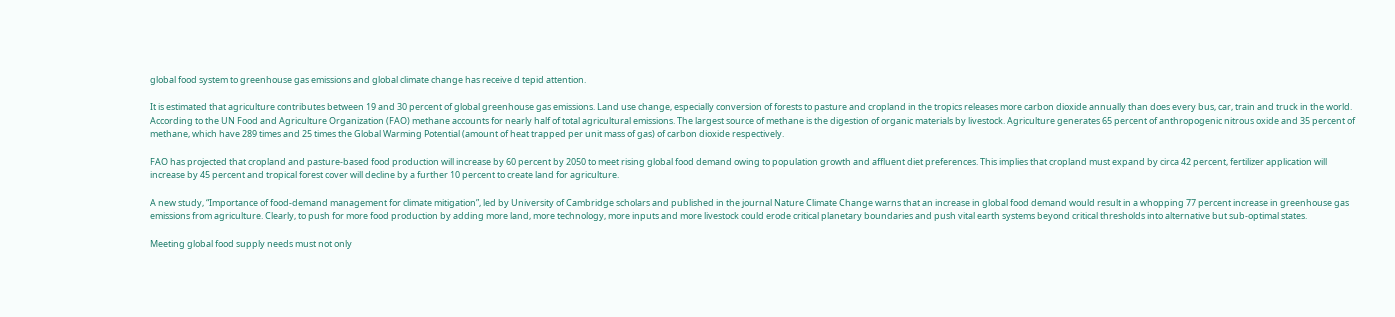global food system to greenhouse gas emissions and global climate change has receive d tepid attention.

It is estimated that agriculture contributes between 19 and 30 percent of global greenhouse gas emissions. Land use change, especially conversion of forests to pasture and cropland in the tropics releases more carbon dioxide annually than does every bus, car, train and truck in the world. According to the UN Food and Agriculture Organization (FAO) methane accounts for nearly half of total agricultural emissions. The largest source of methane is the digestion of organic materials by livestock. Agriculture generates 65 percent of anthropogenic nitrous oxide and 35 percent of methane, which have 289 times and 25 times the Global Warming Potential (amount of heat trapped per unit mass of gas) of carbon dioxide respectively.

FAO has projected that cropland and pasture-based food production will increase by 60 percent by 2050 to meet rising global food demand owing to population growth and affluent diet preferences. This implies that cropland must expand by circa 42 percent, fertilizer application will increase by 45 percent and tropical forest cover will decline by a further 10 percent to create land for agriculture.

A new study, “Importance of food-demand management for climate mitigation”, led by University of Cambridge scholars and published in the journal Nature Climate Change warns that an increase in global food demand would result in a whopping 77 percent increase in greenhouse gas emissions from agriculture. Clearly, to push for more food production by adding more land, more technology, more inputs and more livestock could erode critical planetary boundaries and push vital earth systems beyond critical thresholds into alternative but sub-optimal states.

Meeting global food supply needs must not only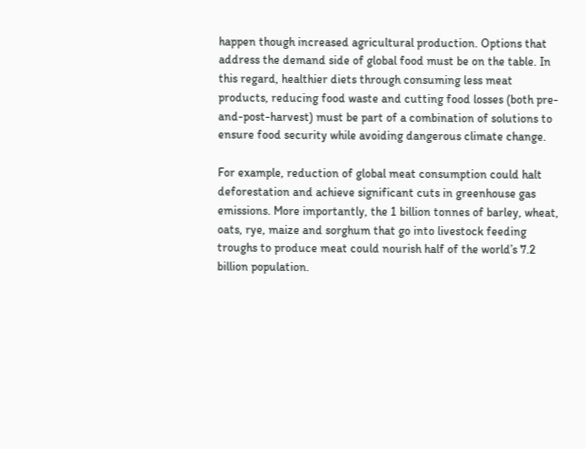happen though increased agricultural production. Options that address the demand side of global food must be on the table. In this regard, healthier diets through consuming less meat products, reducing food waste and cutting food losses (both pre-and-post-harvest) must be part of a combination of solutions to ensure food security while avoiding dangerous climate change.

For example, reduction of global meat consumption could halt deforestation and achieve significant cuts in greenhouse gas emissions. More importantly, the 1 billion tonnes of barley, wheat, oats, rye, maize and sorghum that go into livestock feeding troughs to produce meat could nourish half of the world’s 7.2 billion population.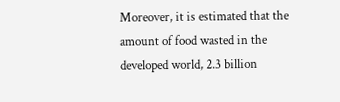Moreover, it is estimated that the amount of food wasted in the developed world, 2.3 billion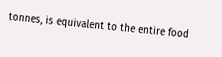tonnes, is equivalent to the entire food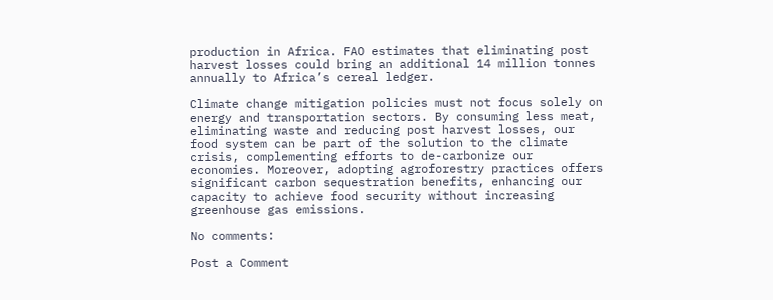production in Africa. FAO estimates that eliminating post harvest losses could bring an additional 14 million tonnes annually to Africa’s cereal ledger.

Climate change mitigation policies must not focus solely on energy and transportation sectors. By consuming less meat, eliminating waste and reducing post harvest losses, our food system can be part of the solution to the climate crisis, complementing efforts to de-carbonize our economies. Moreover, adopting agroforestry practices offers significant carbon sequestration benefits, enhancing our capacity to achieve food security without increasing greenhouse gas emissions.

No comments:

Post a Comment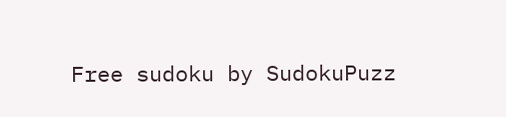Free sudoku by SudokuPuzz